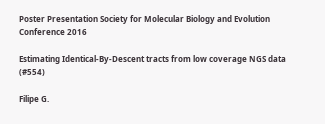Poster Presentation Society for Molecular Biology and Evolution Conference 2016

Estimating Identical-By-Descent tracts from low coverage NGS data (#554)

Filipe G.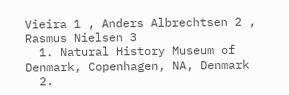Vieira 1 , Anders Albrechtsen 2 , Rasmus Nielsen 3
  1. Natural History Museum of Denmark, Copenhagen, NA, Denmark
  2.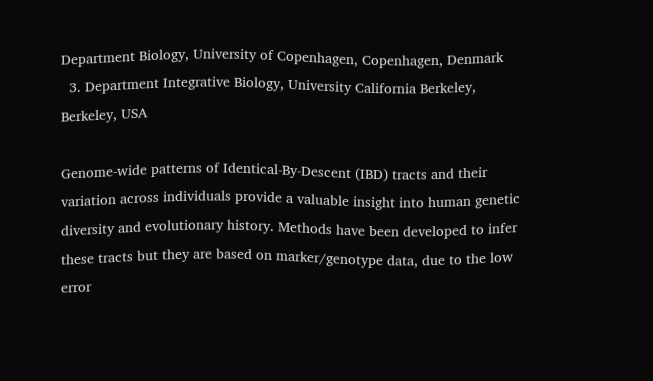Department Biology, University of Copenhagen, Copenhagen, Denmark
  3. Department Integrative Biology, University California Berkeley, Berkeley, USA

Genome-wide patterns of Identical-By-Descent (IBD) tracts and their variation across individuals provide a valuable insight into human genetic diversity and evolutionary history. Methods have been developed to infer these tracts but they are based on marker/genotype data, due to the low error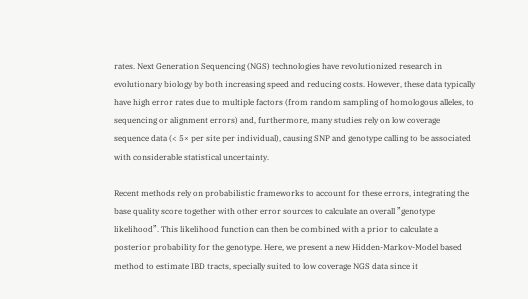rates. Next Generation Sequencing (NGS) technologies have revolutionized research in evolutionary biology by both increasing speed and reducing costs. However, these data typically have high error rates due to multiple factors (from random sampling of homologous alleles, to sequencing or alignment errors) and, furthermore, many studies rely on low coverage sequence data (< 5× per site per individual), causing SNP and genotype calling to be associated with considerable statistical uncertainty.

Recent methods rely on probabilistic frameworks to account for these errors, integrating the base quality score together with other error sources to calculate an overall ”genotype likelihood”. This likelihood function can then be combined with a prior to calculate a posterior probability for the genotype. Here, we present a new Hidden-Markov-Model based method to estimate IBD tracts, specially suited to low coverage NGS data since it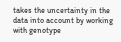takes the uncertainty in the data into account by working with genotype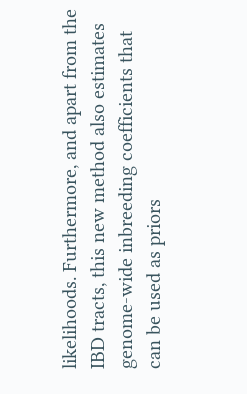likelihoods. Furthermore, and apart from the IBD tracts, this new method also estimates genome-wide inbreeding coefficients that can be used as priors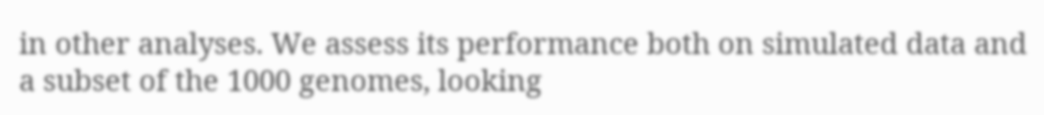in other analyses. We assess its performance both on simulated data and a subset of the 1000 genomes, looking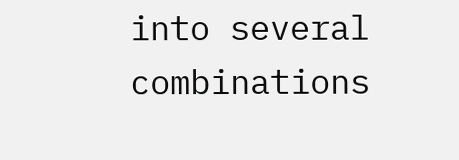into several combinations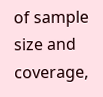of sample size and coverage,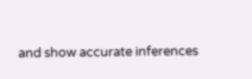and show accurate inferences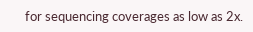for sequencing coverages as low as 2x.